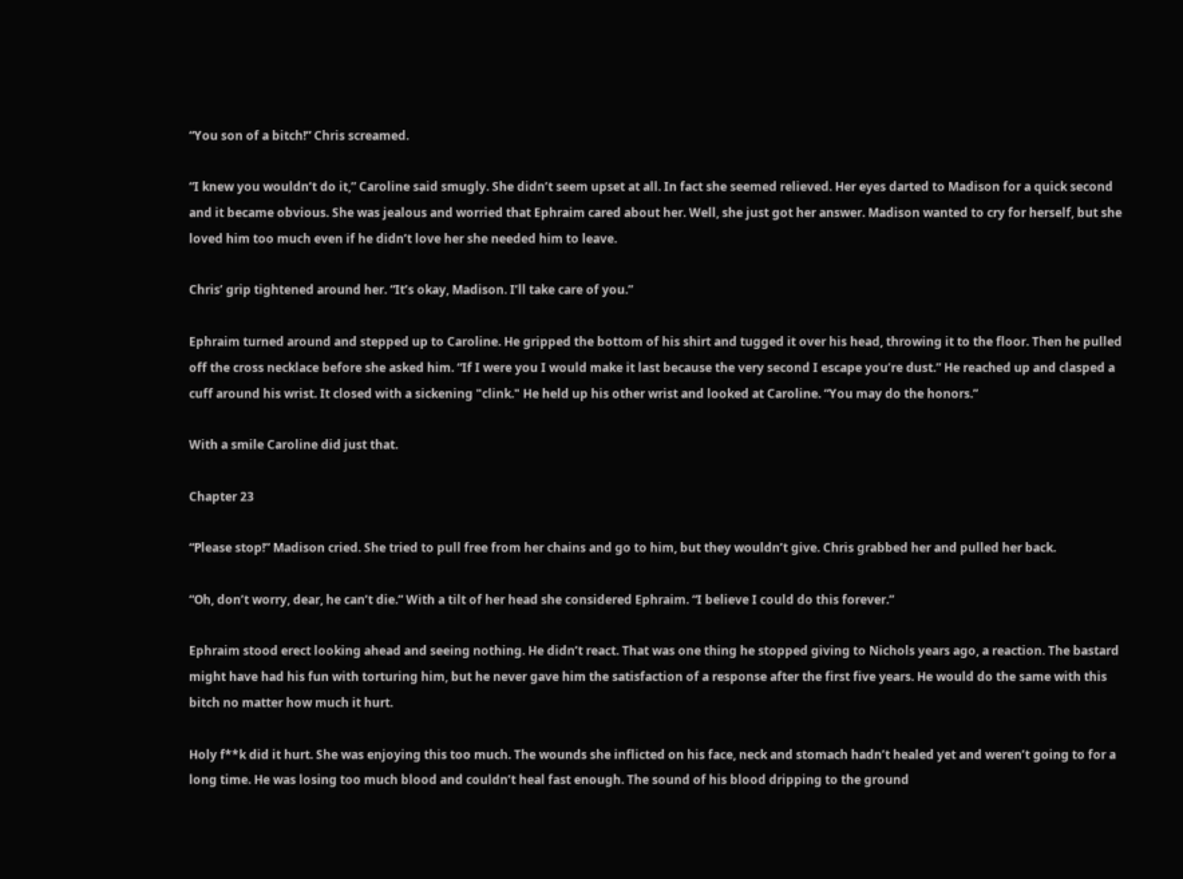“You son of a bitch!” Chris screamed.

“I knew you wouldn’t do it,” Caroline said smugly. She didn’t seem upset at all. In fact she seemed relieved. Her eyes darted to Madison for a quick second and it became obvious. She was jealous and worried that Ephraim cared about her. Well, she just got her answer. Madison wanted to cry for herself, but she loved him too much even if he didn’t love her she needed him to leave.

Chris’ grip tightened around her. “It’s okay, Madison. I’ll take care of you.”

Ephraim turned around and stepped up to Caroline. He gripped the bottom of his shirt and tugged it over his head, throwing it to the floor. Then he pulled off the cross necklace before she asked him. “If I were you I would make it last because the very second I escape you’re dust.” He reached up and clasped a cuff around his wrist. It closed with a sickening "clink." He held up his other wrist and looked at Caroline. “You may do the honors.”

With a smile Caroline did just that.

Chapter 23

“Please stop!” Madison cried. She tried to pull free from her chains and go to him, but they wouldn’t give. Chris grabbed her and pulled her back.

“Oh, don’t worry, dear, he can’t die.” With a tilt of her head she considered Ephraim. “I believe I could do this forever.”

Ephraim stood erect looking ahead and seeing nothing. He didn’t react. That was one thing he stopped giving to Nichols years ago, a reaction. The bastard might have had his fun with torturing him, but he never gave him the satisfaction of a response after the first five years. He would do the same with this bitch no matter how much it hurt.

Holy f**k did it hurt. She was enjoying this too much. The wounds she inflicted on his face, neck and stomach hadn’t healed yet and weren’t going to for a long time. He was losing too much blood and couldn’t heal fast enough. The sound of his blood dripping to the ground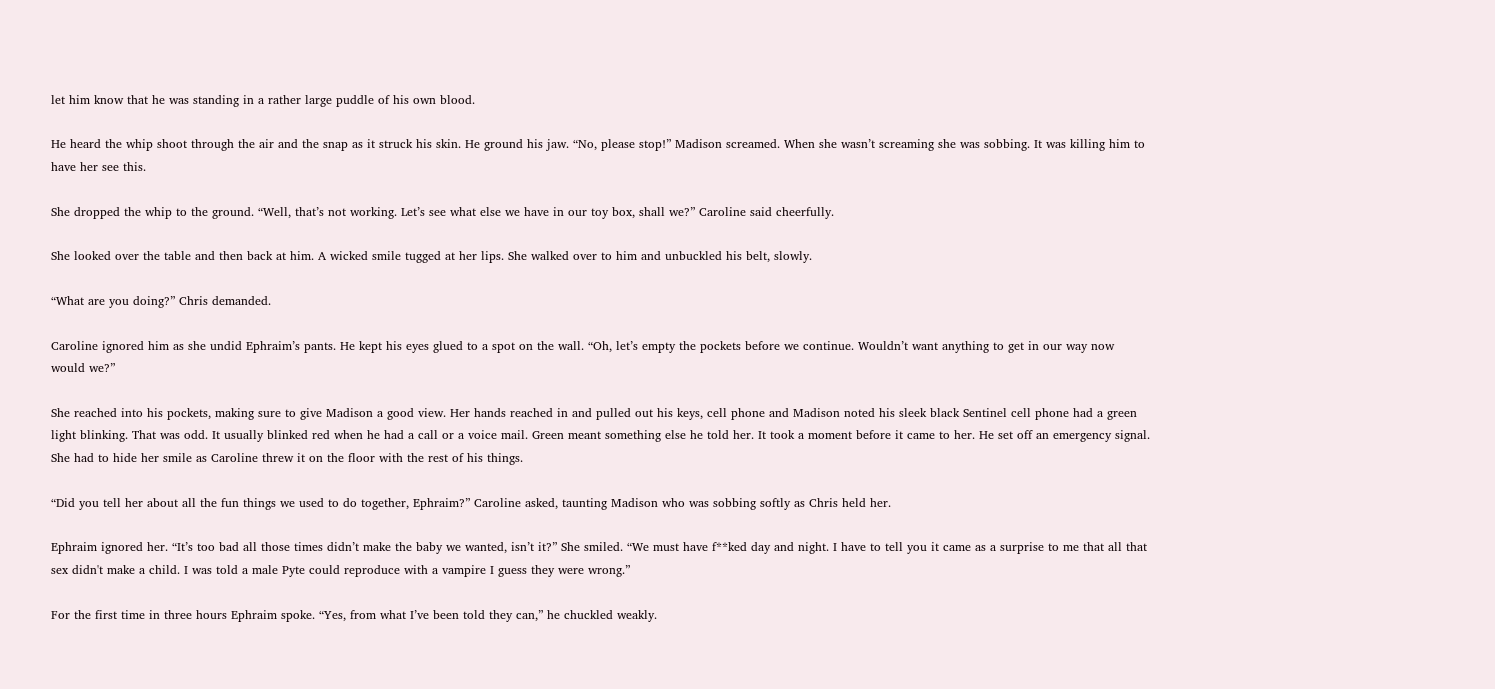let him know that he was standing in a rather large puddle of his own blood.

He heard the whip shoot through the air and the snap as it struck his skin. He ground his jaw. “No, please stop!” Madison screamed. When she wasn’t screaming she was sobbing. It was killing him to have her see this.

She dropped the whip to the ground. “Well, that’s not working. Let’s see what else we have in our toy box, shall we?” Caroline said cheerfully.

She looked over the table and then back at him. A wicked smile tugged at her lips. She walked over to him and unbuckled his belt, slowly.

“What are you doing?” Chris demanded.

Caroline ignored him as she undid Ephraim’s pants. He kept his eyes glued to a spot on the wall. “Oh, let’s empty the pockets before we continue. Wouldn’t want anything to get in our way now would we?”

She reached into his pockets, making sure to give Madison a good view. Her hands reached in and pulled out his keys, cell phone and Madison noted his sleek black Sentinel cell phone had a green light blinking. That was odd. It usually blinked red when he had a call or a voice mail. Green meant something else he told her. It took a moment before it came to her. He set off an emergency signal. She had to hide her smile as Caroline threw it on the floor with the rest of his things.

“Did you tell her about all the fun things we used to do together, Ephraim?” Caroline asked, taunting Madison who was sobbing softly as Chris held her.

Ephraim ignored her. “It’s too bad all those times didn’t make the baby we wanted, isn’t it?” She smiled. “We must have f**ked day and night. I have to tell you it came as a surprise to me that all that sex didn't make a child. I was told a male Pyte could reproduce with a vampire I guess they were wrong.”

For the first time in three hours Ephraim spoke. “Yes, from what I’ve been told they can,” he chuckled weakly.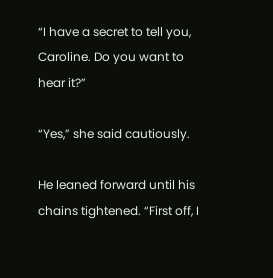“I have a secret to tell you, Caroline. Do you want to hear it?”

“Yes,” she said cautiously.

He leaned forward until his chains tightened. “First off, I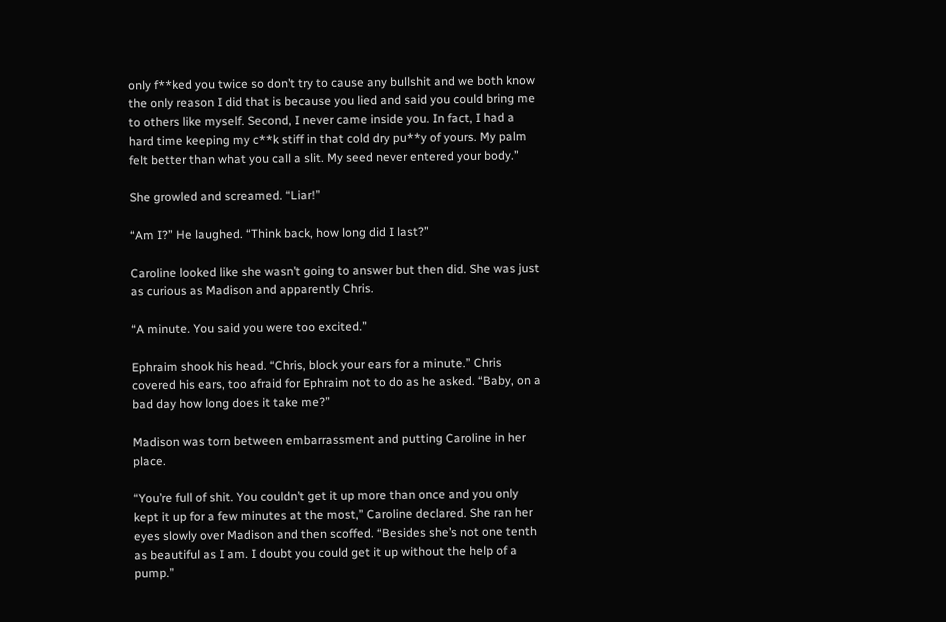only f**ked you twice so don’t try to cause any bullshit and we both know the only reason I did that is because you lied and said you could bring me to others like myself. Second, I never came inside you. In fact, I had a hard time keeping my c**k stiff in that cold dry pu**y of yours. My palm felt better than what you call a slit. My seed never entered your body.”

She growled and screamed. “Liar!”

“Am I?” He laughed. “Think back, how long did I last?”

Caroline looked like she wasn’t going to answer but then did. She was just as curious as Madison and apparently Chris.

“A minute. You said you were too excited.”

Ephraim shook his head. “Chris, block your ears for a minute.” Chris covered his ears, too afraid for Ephraim not to do as he asked. “Baby, on a bad day how long does it take me?”

Madison was torn between embarrassment and putting Caroline in her place.

“You’re full of shit. You couldn’t get it up more than once and you only kept it up for a few minutes at the most,” Caroline declared. She ran her eyes slowly over Madison and then scoffed. “Besides she’s not one tenth as beautiful as I am. I doubt you could get it up without the help of a pump.”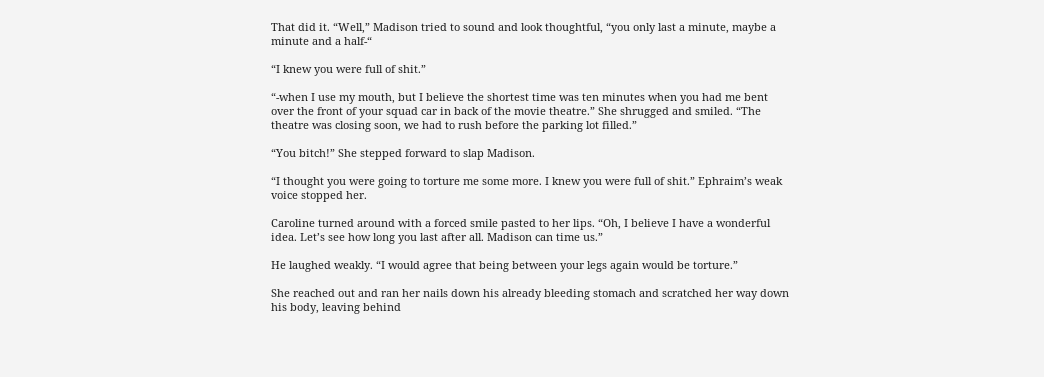That did it. “Well,” Madison tried to sound and look thoughtful, “you only last a minute, maybe a minute and a half-“

“I knew you were full of shit.”

“-when I use my mouth, but I believe the shortest time was ten minutes when you had me bent over the front of your squad car in back of the movie theatre.” She shrugged and smiled. “The theatre was closing soon, we had to rush before the parking lot filled.”

“You bitch!” She stepped forward to slap Madison.

“I thought you were going to torture me some more. I knew you were full of shit.” Ephraim’s weak voice stopped her.

Caroline turned around with a forced smile pasted to her lips. “Oh, I believe I have a wonderful idea. Let’s see how long you last after all. Madison can time us.”

He laughed weakly. “I would agree that being between your legs again would be torture.”

She reached out and ran her nails down his already bleeding stomach and scratched her way down his body, leaving behind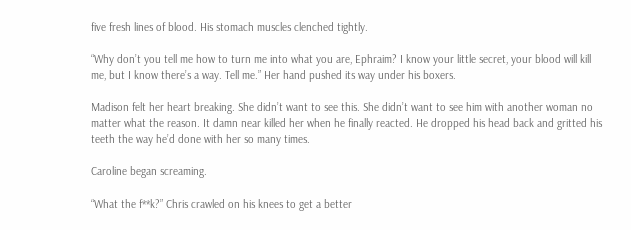five fresh lines of blood. His stomach muscles clenched tightly.

“Why don’t you tell me how to turn me into what you are, Ephraim? I know your little secret, your blood will kill me, but I know there’s a way. Tell me.” Her hand pushed its way under his boxers.

Madison felt her heart breaking. She didn’t want to see this. She didn’t want to see him with another woman no matter what the reason. It damn near killed her when he finally reacted. He dropped his head back and gritted his teeth the way he’d done with her so many times.

Caroline began screaming.

“What the f**k?” Chris crawled on his knees to get a better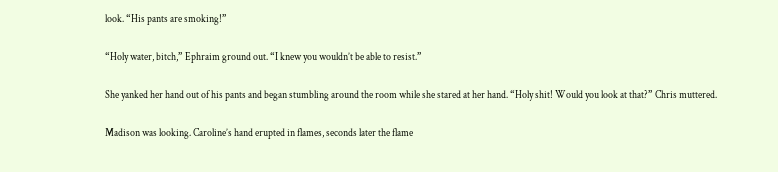look. “His pants are smoking!”

“Holy water, bitch,” Ephraim ground out. “I knew you wouldn’t be able to resist.”

She yanked her hand out of his pants and began stumbling around the room while she stared at her hand. “Holy shit! Would you look at that?” Chris muttered.

Madison was looking. Caroline’s hand erupted in flames, seconds later the flame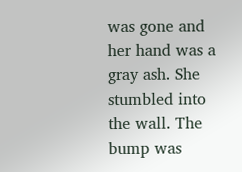was gone and her hand was a gray ash. She stumbled into the wall. The bump was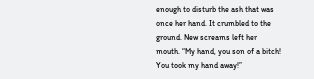enough to disturb the ash that was once her hand. It crumbled to the ground. New screams left her mouth. “My hand, you son of a bitch! You took my hand away!”